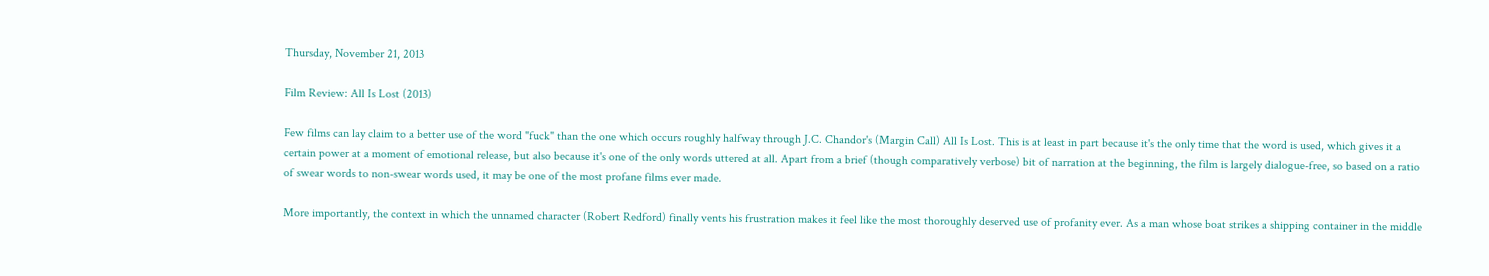Thursday, November 21, 2013

Film Review: All Is Lost (2013)

Few films can lay claim to a better use of the word "fuck" than the one which occurs roughly halfway through J.C. Chandor's (Margin Call) All Is Lost. This is at least in part because it's the only time that the word is used, which gives it a certain power at a moment of emotional release, but also because it's one of the only words uttered at all. Apart from a brief (though comparatively verbose) bit of narration at the beginning, the film is largely dialogue-free, so based on a ratio of swear words to non-swear words used, it may be one of the most profane films ever made.

More importantly, the context in which the unnamed character (Robert Redford) finally vents his frustration makes it feel like the most thoroughly deserved use of profanity ever. As a man whose boat strikes a shipping container in the middle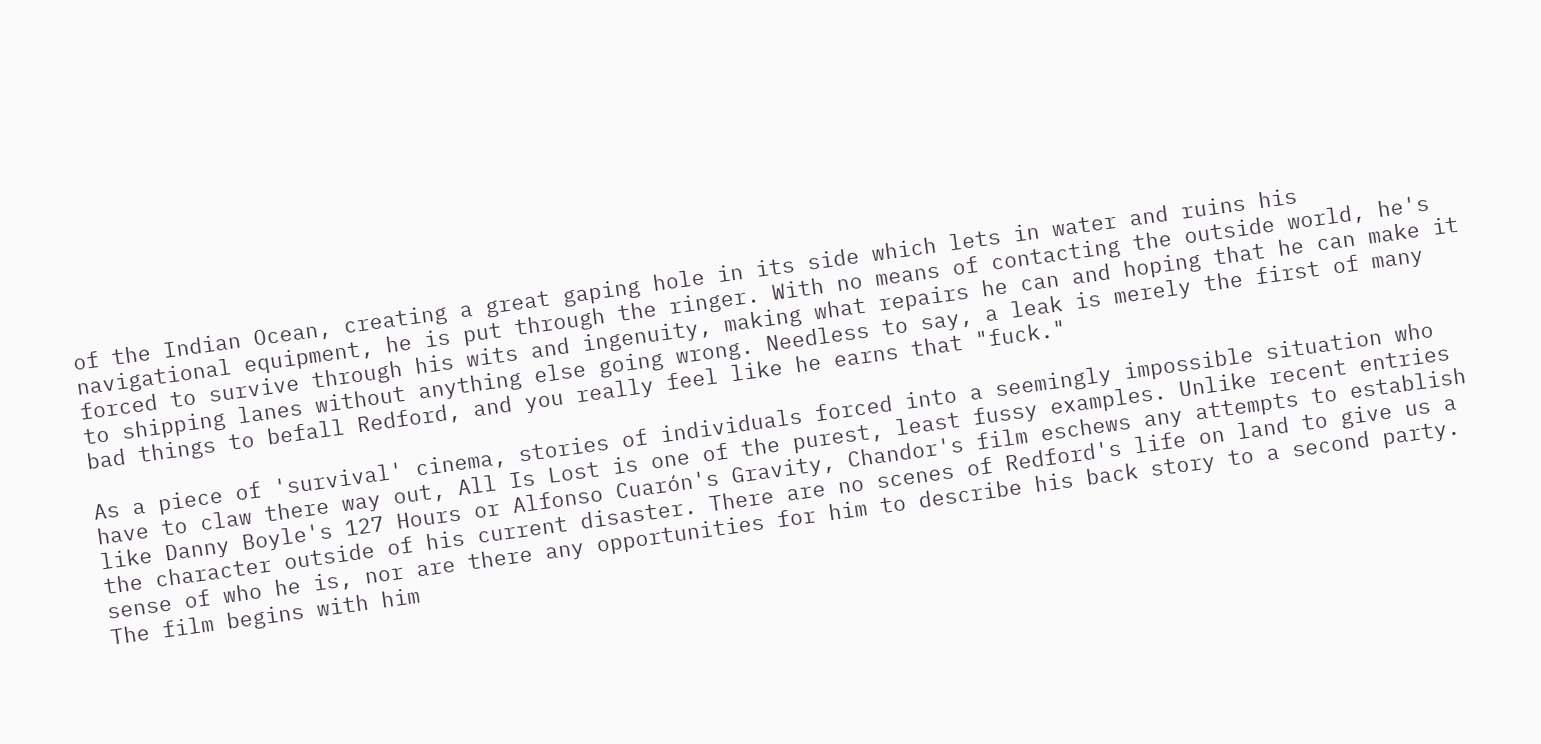of the Indian Ocean, creating a great gaping hole in its side which lets in water and ruins his navigational equipment, he is put through the ringer. With no means of contacting the outside world, he's forced to survive through his wits and ingenuity, making what repairs he can and hoping that he can make it to shipping lanes without anything else going wrong. Needless to say, a leak is merely the first of many bad things to befall Redford, and you really feel like he earns that "fuck."

As a piece of 'survival' cinema, stories of individuals forced into a seemingly impossible situation who have to claw there way out, All Is Lost is one of the purest, least fussy examples. Unlike recent entries like Danny Boyle's 127 Hours or Alfonso Cuarón's Gravity, Chandor's film eschews any attempts to establish the character outside of his current disaster. There are no scenes of Redford's life on land to give us a sense of who he is, nor are there any opportunities for him to describe his back story to a second party. The film begins with him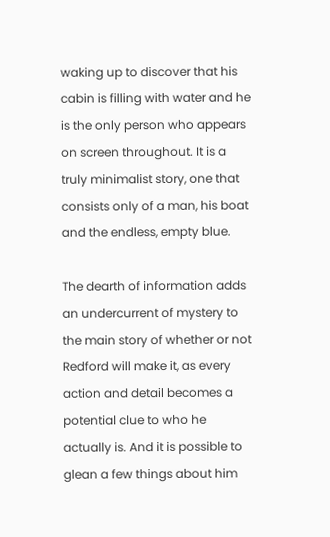waking up to discover that his cabin is filling with water and he is the only person who appears on screen throughout. It is a truly minimalist story, one that consists only of a man, his boat and the endless, empty blue.

The dearth of information adds an undercurrent of mystery to the main story of whether or not Redford will make it, as every action and detail becomes a potential clue to who he actually is. And it is possible to glean a few things about him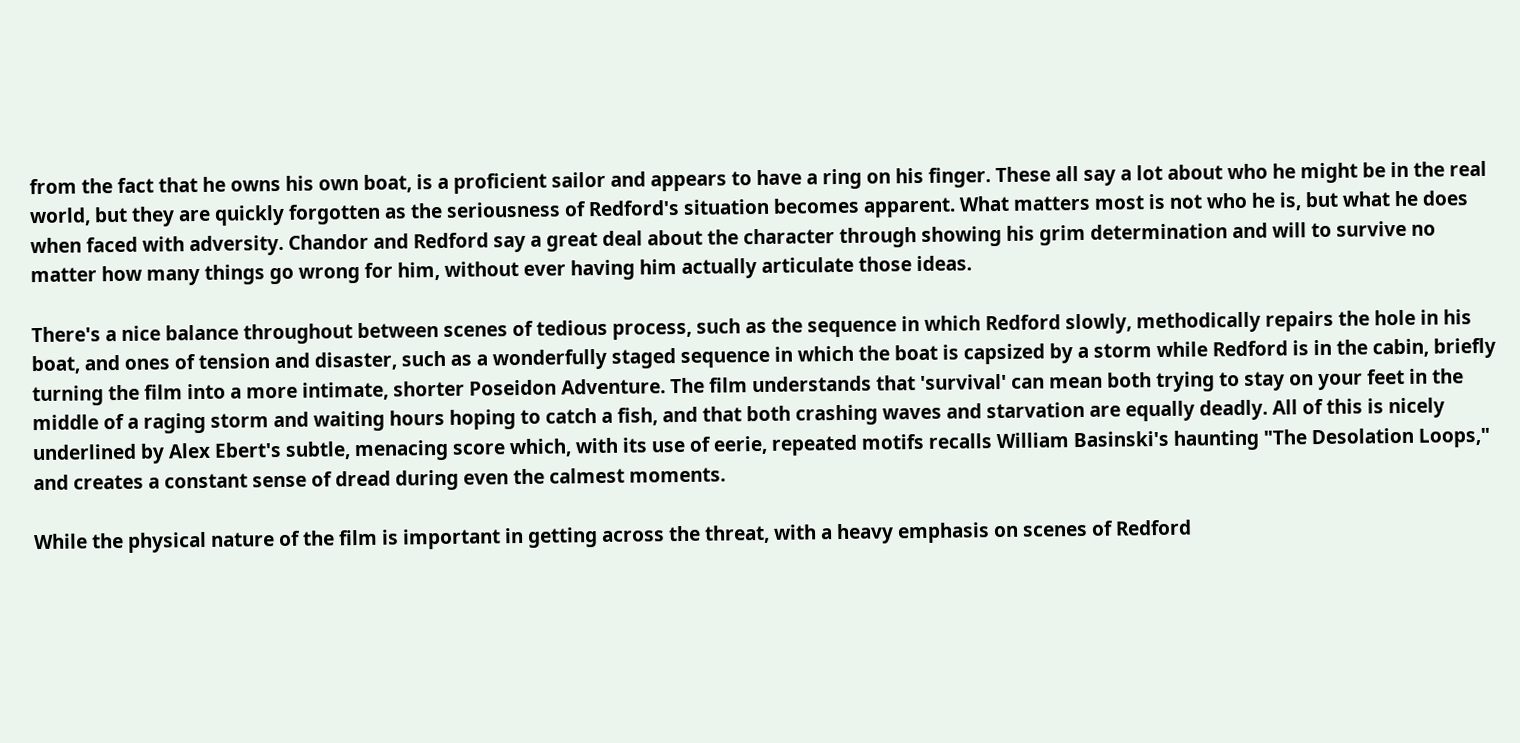from the fact that he owns his own boat, is a proficient sailor and appears to have a ring on his finger. These all say a lot about who he might be in the real world, but they are quickly forgotten as the seriousness of Redford's situation becomes apparent. What matters most is not who he is, but what he does when faced with adversity. Chandor and Redford say a great deal about the character through showing his grim determination and will to survive no matter how many things go wrong for him, without ever having him actually articulate those ideas.

There's a nice balance throughout between scenes of tedious process, such as the sequence in which Redford slowly, methodically repairs the hole in his boat, and ones of tension and disaster, such as a wonderfully staged sequence in which the boat is capsized by a storm while Redford is in the cabin, briefly turning the film into a more intimate, shorter Poseidon Adventure. The film understands that 'survival' can mean both trying to stay on your feet in the middle of a raging storm and waiting hours hoping to catch a fish, and that both crashing waves and starvation are equally deadly. All of this is nicely underlined by Alex Ebert's subtle, menacing score which, with its use of eerie, repeated motifs recalls William Basinski's haunting "The Desolation Loops," and creates a constant sense of dread during even the calmest moments.

While the physical nature of the film is important in getting across the threat, with a heavy emphasis on scenes of Redford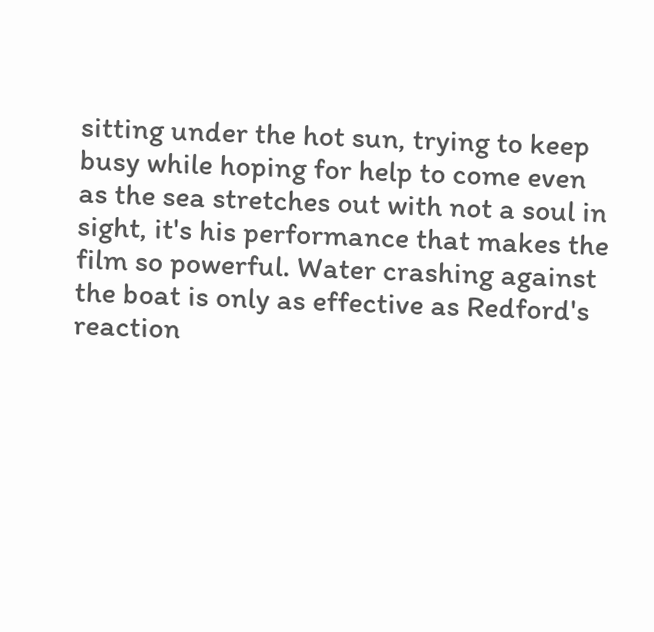sitting under the hot sun, trying to keep busy while hoping for help to come even as the sea stretches out with not a soul in sight, it's his performance that makes the film so powerful. Water crashing against the boat is only as effective as Redford's reaction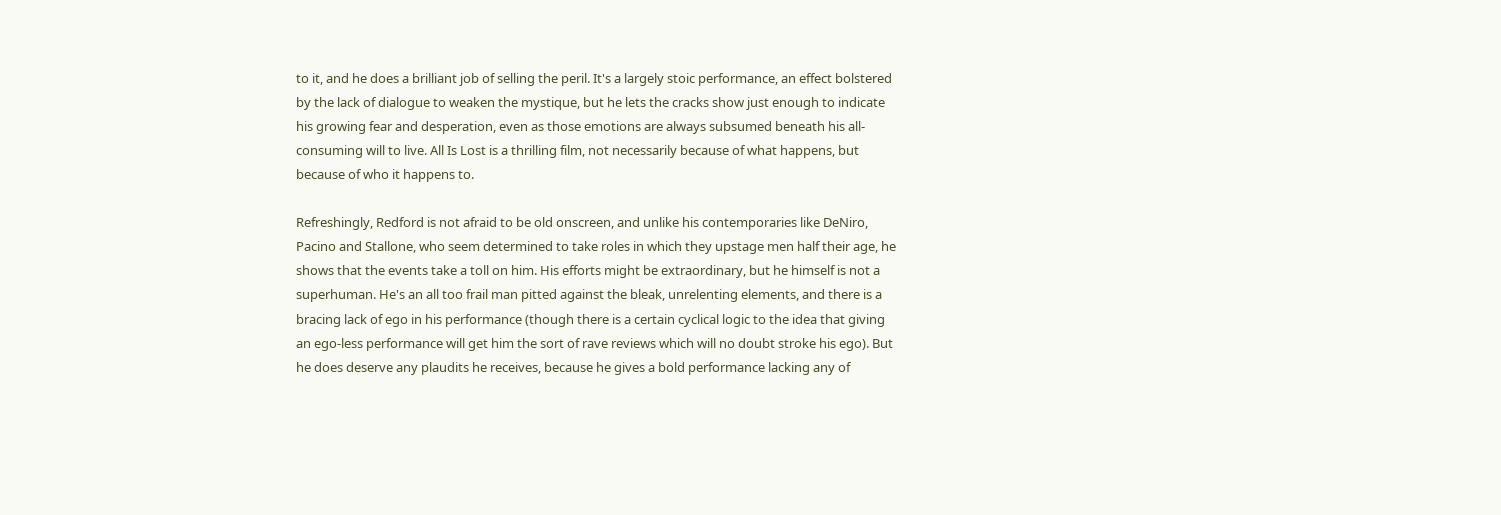to it, and he does a brilliant job of selling the peril. It's a largely stoic performance, an effect bolstered by the lack of dialogue to weaken the mystique, but he lets the cracks show just enough to indicate his growing fear and desperation, even as those emotions are always subsumed beneath his all-consuming will to live. All Is Lost is a thrilling film, not necessarily because of what happens, but because of who it happens to.

Refreshingly, Redford is not afraid to be old onscreen, and unlike his contemporaries like DeNiro, Pacino and Stallone, who seem determined to take roles in which they upstage men half their age, he shows that the events take a toll on him. His efforts might be extraordinary, but he himself is not a superhuman. He's an all too frail man pitted against the bleak, unrelenting elements, and there is a bracing lack of ego in his performance (though there is a certain cyclical logic to the idea that giving an ego-less performance will get him the sort of rave reviews which will no doubt stroke his ego). But he does deserve any plaudits he receives, because he gives a bold performance lacking any of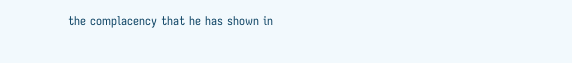the complacency that he has shown in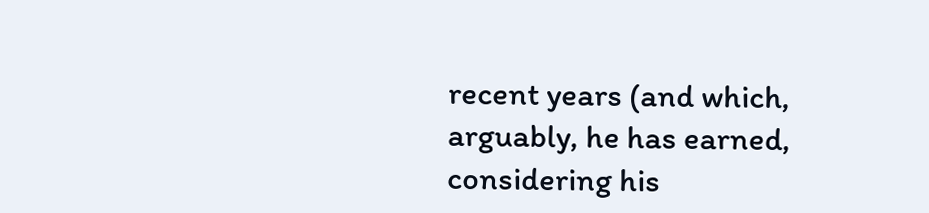recent years (and which, arguably, he has earned, considering his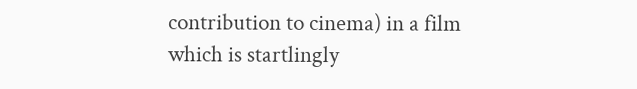contribution to cinema) in a film which is startlingly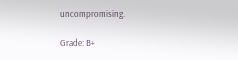uncompromising.

Grade: B+